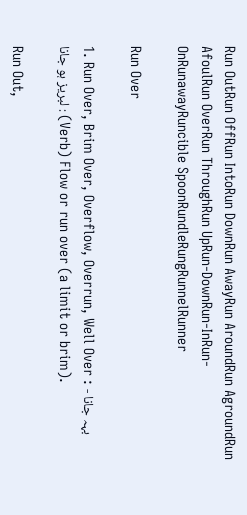Run OutRun OffRun IntoRun DownRun AwayRun AroundRun AgroundRun AfoulRun OverRun ThroughRun UpRun-DownRun-InRun-OnRunawayRuncible SpoonRundleRungRunnelRunner

Run Over

1. Run Over, Brim Over, Overflow, Overrun, Well Over : بہہ جانا - لبریز ہو جانا : (Verb) Flow or run over (a limit or brim).

Run Out,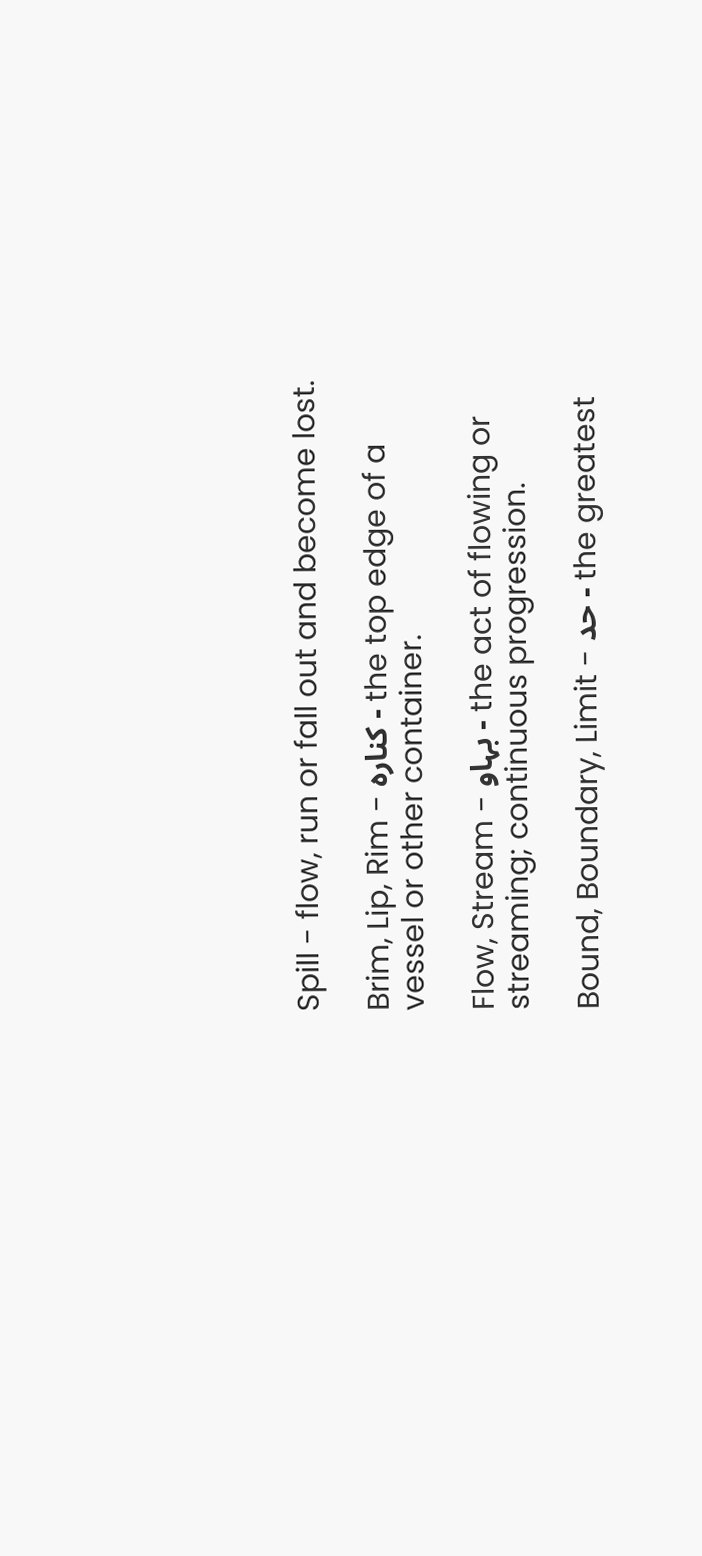Spill - flow, run or fall out and become lost.

Brim, Lip, Rim - کنارہ - the top edge of a vessel or other container.

Flow, Stream - بہاو - the act of flowing or streaming; continuous progression.

Bound, Boundary, Limit - حد - the greatest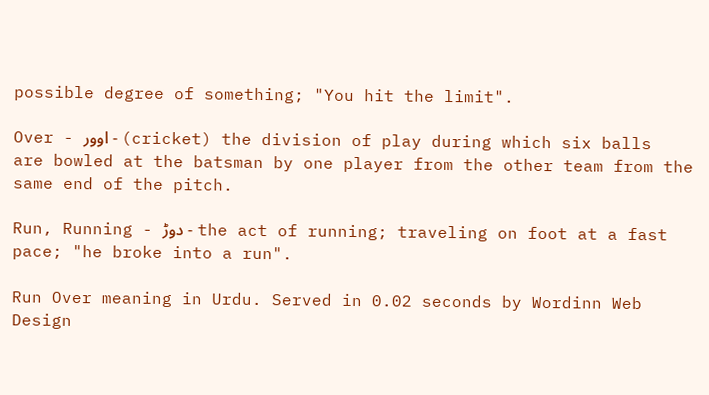possible degree of something; "You hit the limit".

Over - اوور - (cricket) the division of play during which six balls are bowled at the batsman by one player from the other team from the same end of the pitch.

Run, Running - دوڑ - the act of running; traveling on foot at a fast pace; "he broke into a run".

Run Over meaning in Urdu. Served in 0.02 seconds by Wordinn Web Design